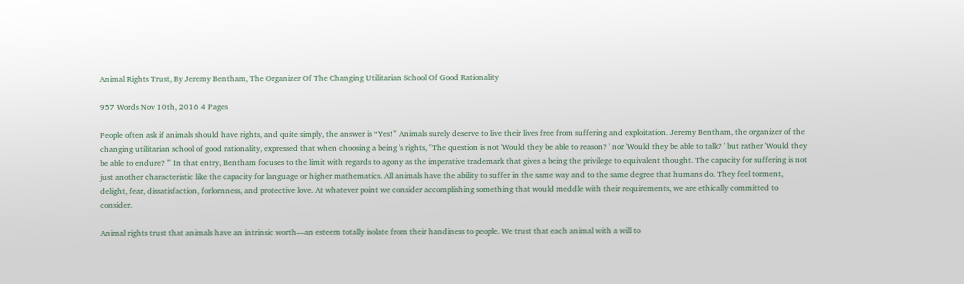Animal Rights Trust, By Jeremy Bentham, The Organizer Of The Changing Utilitarian School Of Good Rationality

957 Words Nov 10th, 2016 4 Pages

People often ask if animals should have rights, and quite simply, the answer is “Yes!” Animals surely deserve to live their lives free from suffering and exploitation. Jeremy Bentham, the organizer of the changing utilitarian school of good rationality, expressed that when choosing a being 's rights, "The question is not 'Would they be able to reason? ' nor 'Would they be able to talk? ' but rather 'Would they be able to endure? '" In that entry, Bentham focuses to the limit with regards to agony as the imperative trademark that gives a being the privilege to equivalent thought. The capacity for suffering is not just another characteristic like the capacity for language or higher mathematics. All animals have the ability to suffer in the same way and to the same degree that humans do. They feel torment, delight, fear, dissatisfaction, forlornness, and protective love. At whatever point we consider accomplishing something that would meddle with their requirements, we are ethically committed to consider.

Animal rights trust that animals have an intrinsic worth—an esteem totally isolate from their handiness to people. We trust that each animal with a will to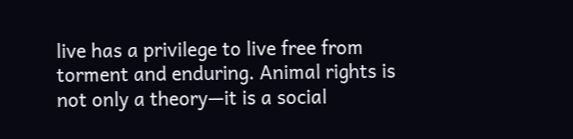live has a privilege to live free from torment and enduring. Animal rights is not only a theory—it is a social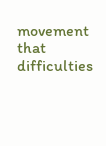movement that difficulties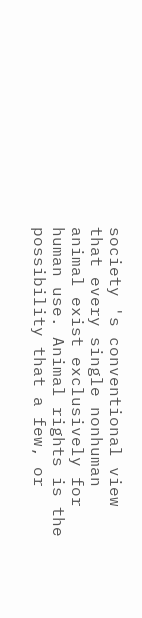society 's conventional view that every single nonhuman animal exist exclusively for human use. Animal rights is the possibility that a few, or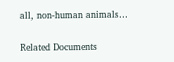all, non-human animals…

Related Documents